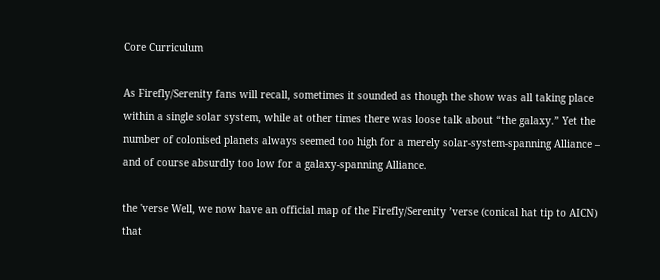Core Curriculum

As Firefly/Serenity fans will recall, sometimes it sounded as though the show was all taking place within a single solar system, while at other times there was loose talk about “the galaxy.” Yet the number of colonised planets always seemed too high for a merely solar-system-spanning Alliance – and of course absurdly too low for a galaxy-spanning Alliance.

the 'verse Well, we now have an official map of the Firefly/Serenity ’verse (conical hat tip to AICN) that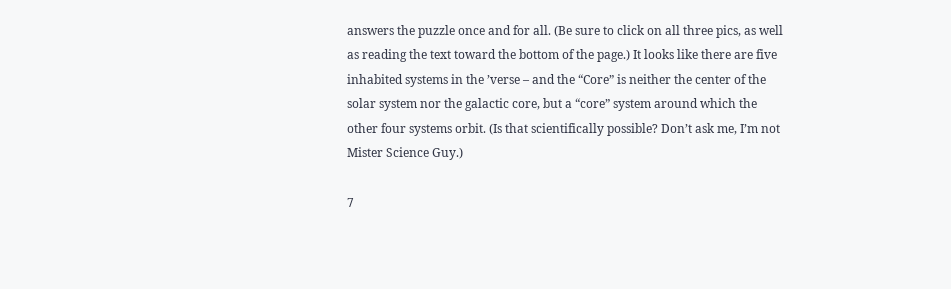answers the puzzle once and for all. (Be sure to click on all three pics, as well as reading the text toward the bottom of the page.) It looks like there are five inhabited systems in the ’verse – and the “Core” is neither the center of the solar system nor the galactic core, but a “core” system around which the other four systems orbit. (Is that scientifically possible? Don’t ask me, I’m not Mister Science Guy.)

7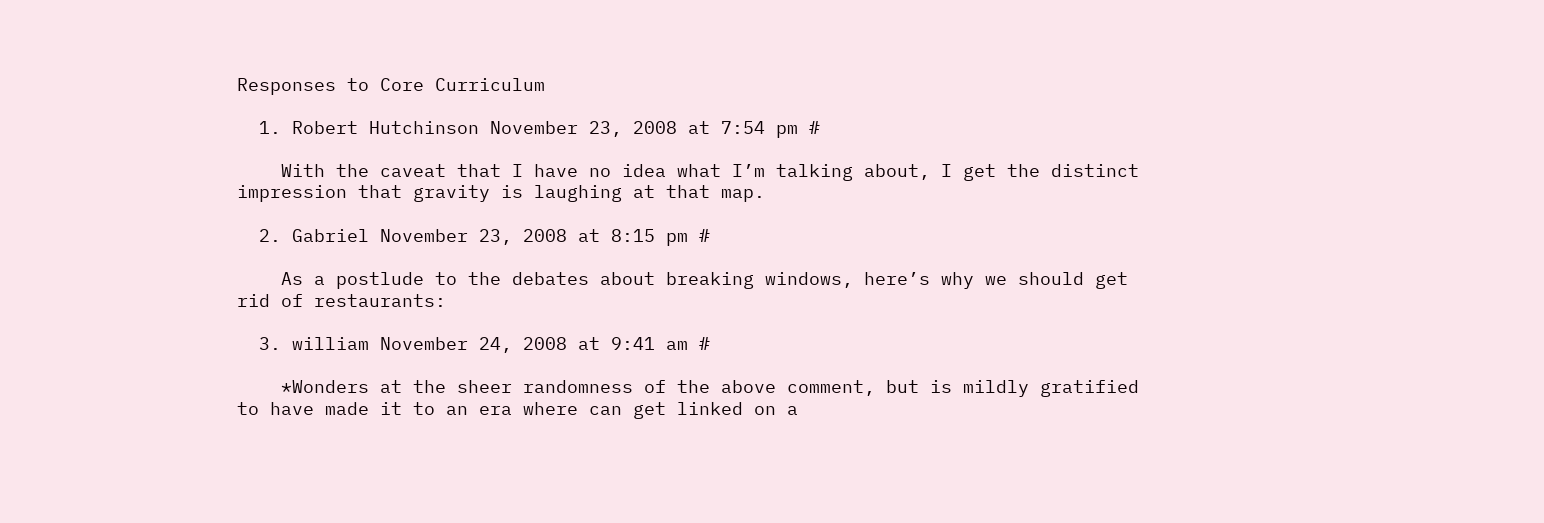Responses to Core Curriculum

  1. Robert Hutchinson November 23, 2008 at 7:54 pm #

    With the caveat that I have no idea what I’m talking about, I get the distinct impression that gravity is laughing at that map.

  2. Gabriel November 23, 2008 at 8:15 pm #

    As a postlude to the debates about breaking windows, here’s why we should get rid of restaurants:

  3. william November 24, 2008 at 9:41 am #

    *Wonders at the sheer randomness of the above comment, but is mildly gratified to have made it to an era where can get linked on a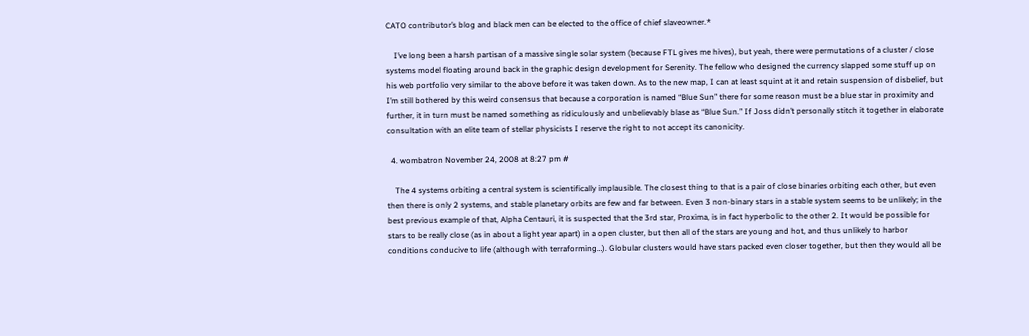CATO contributor’s blog and black men can be elected to the office of chief slaveowner.*

    I’ve long been a harsh partisan of a massive single solar system (because FTL gives me hives), but yeah, there were permutations of a cluster / close systems model floating around back in the graphic design development for Serenity. The fellow who designed the currency slapped some stuff up on his web portfolio very similar to the above before it was taken down. As to the new map, I can at least squint at it and retain suspension of disbelief, but I’m still bothered by this weird consensus that because a corporation is named “Blue Sun” there for some reason must be a blue star in proximity and further, it in turn must be named something as ridiculously and unbelievably blase as “Blue Sun.” If Joss didn’t personally stitch it together in elaborate consultation with an elite team of stellar physicists I reserve the right to not accept its canonicity.

  4. wombatron November 24, 2008 at 8:27 pm #

    The 4 systems orbiting a central system is scientifically implausible. The closest thing to that is a pair of close binaries orbiting each other, but even then there is only 2 systems, and stable planetary orbits are few and far between. Even 3 non-binary stars in a stable system seems to be unlikely; in the best previous example of that, Alpha Centauri, it is suspected that the 3rd star, Proxima, is in fact hyperbolic to the other 2. It would be possible for stars to be really close (as in about a light year apart) in a open cluster, but then all of the stars are young and hot, and thus unlikely to harbor conditions conducive to life (although with terraforming…). Globular clusters would have stars packed even closer together, but then they would all be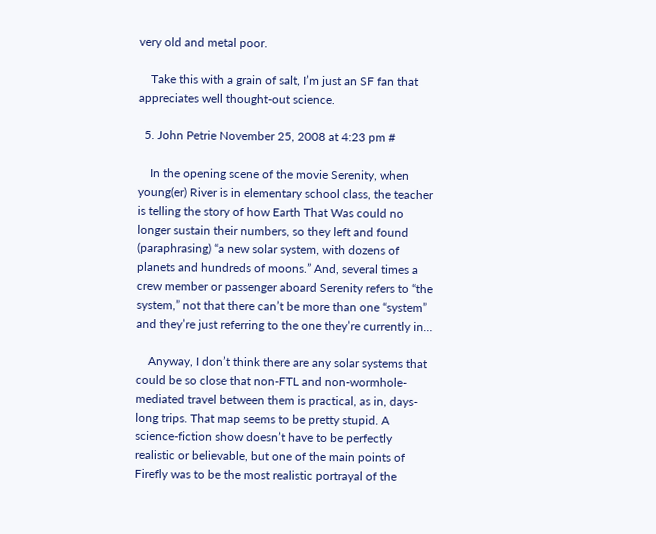very old and metal poor.

    Take this with a grain of salt, I’m just an SF fan that appreciates well thought-out science.

  5. John Petrie November 25, 2008 at 4:23 pm #

    In the opening scene of the movie Serenity, when young(er) River is in elementary school class, the teacher is telling the story of how Earth That Was could no longer sustain their numbers, so they left and found (paraphrasing) “a new solar system, with dozens of planets and hundreds of moons.” And, several times a crew member or passenger aboard Serenity refers to “the system,” not that there can’t be more than one “system” and they’re just referring to the one they’re currently in…

    Anyway, I don’t think there are any solar systems that could be so close that non-FTL and non-wormhole-mediated travel between them is practical, as in, days-long trips. That map seems to be pretty stupid. A science-fiction show doesn’t have to be perfectly realistic or believable, but one of the main points of Firefly was to be the most realistic portrayal of the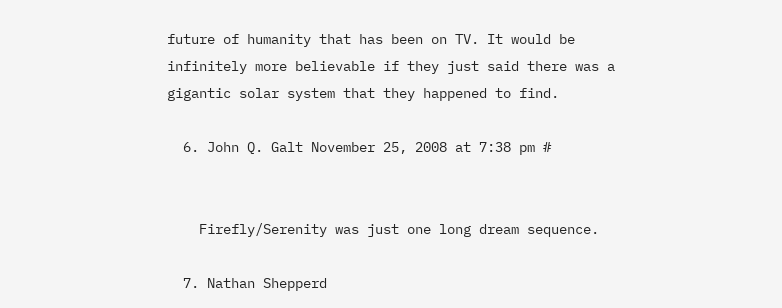future of humanity that has been on TV. It would be infinitely more believable if they just said there was a gigantic solar system that they happened to find.

  6. John Q. Galt November 25, 2008 at 7:38 pm #


    Firefly/Serenity was just one long dream sequence.

  7. Nathan Shepperd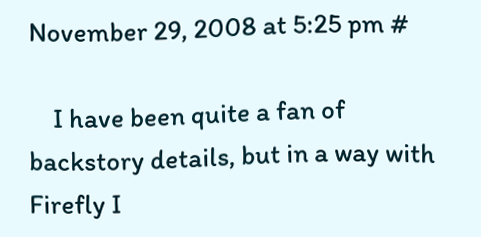November 29, 2008 at 5:25 pm #

    I have been quite a fan of backstory details, but in a way with Firefly I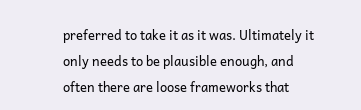preferred to take it as it was. Ultimately it only needs to be plausible enough, and often there are loose frameworks that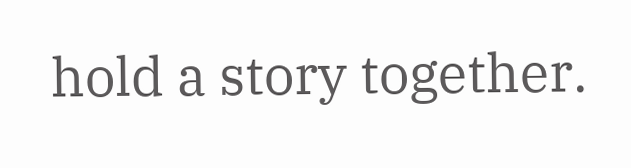hold a story together.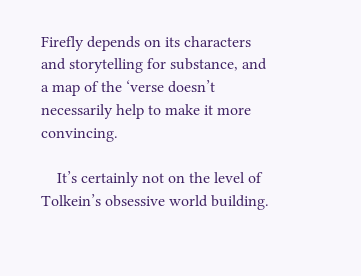Firefly depends on its characters and storytelling for substance, and a map of the ‘verse doesn’t necessarily help to make it more convincing.

    It’s certainly not on the level of Tolkein’s obsessive world building.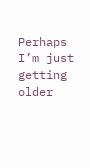Perhaps I’m just getting older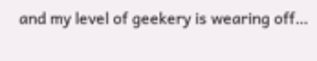and my level of geekery is wearing off…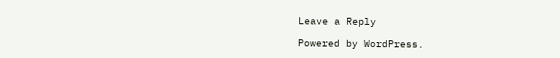Leave a Reply

Powered by WordPress.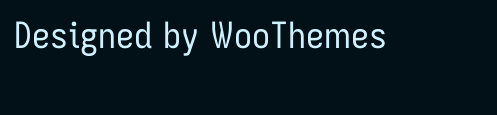Designed by WooThemes